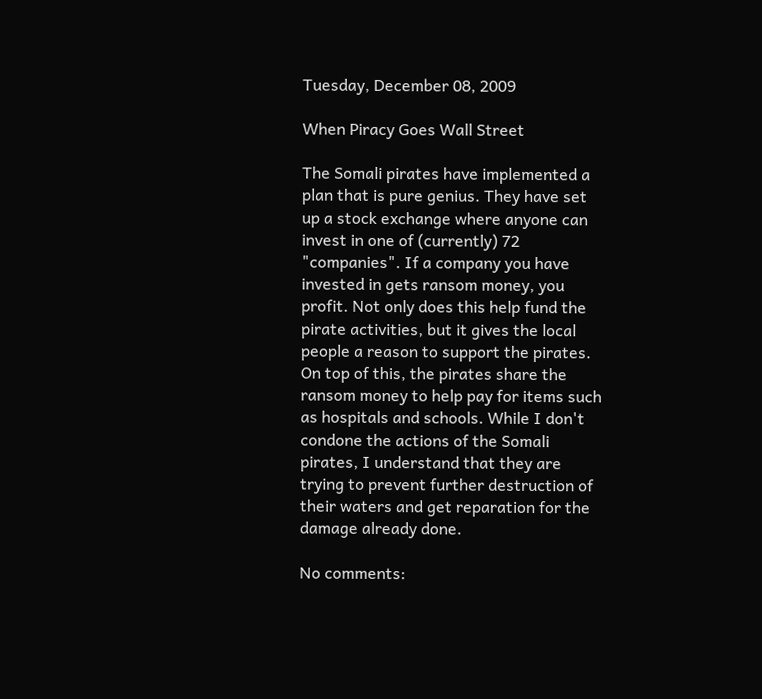Tuesday, December 08, 2009

When Piracy Goes Wall Street

The Somali pirates have implemented a plan that is pure genius. They have set up a stock exchange where anyone can invest in one of (currently) 72 "companies". If a company you have invested in gets ransom money, you profit. Not only does this help fund the pirate activities, but it gives the local people a reason to support the pirates. On top of this, the pirates share the ransom money to help pay for items such as hospitals and schools. While I don't condone the actions of the Somali pirates, I understand that they are trying to prevent further destruction of their waters and get reparation for the damage already done.

No comments: